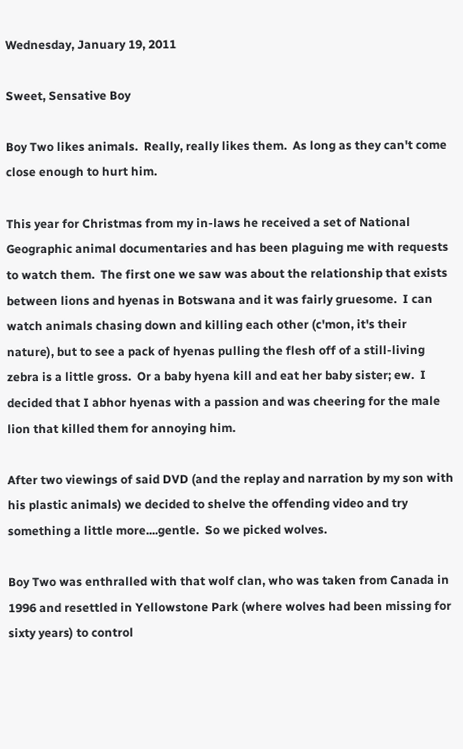Wednesday, January 19, 2011

Sweet, Sensative Boy

Boy Two likes animals.  Really, really likes them.  As long as they can't come close enough to hurt him.

This year for Christmas from my in-laws he received a set of National Geographic animal documentaries and has been plaguing me with requests to watch them.  The first one we saw was about the relationship that exists between lions and hyenas in Botswana and it was fairly gruesome.  I can watch animals chasing down and killing each other (c'mon, it's their nature), but to see a pack of hyenas pulling the flesh off of a still-living zebra is a little gross.  Or a baby hyena kill and eat her baby sister; ew.  I decided that I abhor hyenas with a passion and was cheering for the male lion that killed them for annoying him.

After two viewings of said DVD (and the replay and narration by my son with his plastic animals) we decided to shelve the offending video and try something a little more....gentle.  So we picked wolves.

Boy Two was enthralled with that wolf clan, who was taken from Canada in 1996 and resettled in Yellowstone Park (where wolves had been missing for sixty years) to control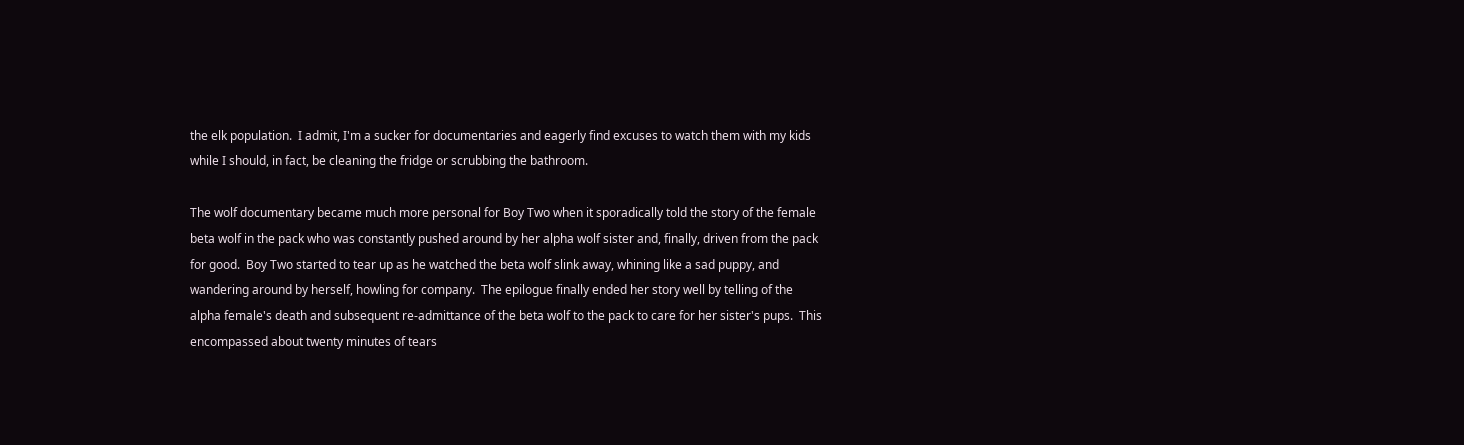the elk population.  I admit, I'm a sucker for documentaries and eagerly find excuses to watch them with my kids while I should, in fact, be cleaning the fridge or scrubbing the bathroom.

The wolf documentary became much more personal for Boy Two when it sporadically told the story of the female beta wolf in the pack who was constantly pushed around by her alpha wolf sister and, finally, driven from the pack for good.  Boy Two started to tear up as he watched the beta wolf slink away, whining like a sad puppy, and wandering around by herself, howling for company.  The epilogue finally ended her story well by telling of the alpha female's death and subsequent re-admittance of the beta wolf to the pack to care for her sister's pups.  This encompassed about twenty minutes of tears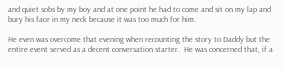and quiet sobs by my boy and at one point he had to come and sit on my lap and bury his face in my neck because it was too much for him.

He even was overcome that evening when recounting the story to Daddy but the entire event served as a decent conversation starter.  He was concerned that, if a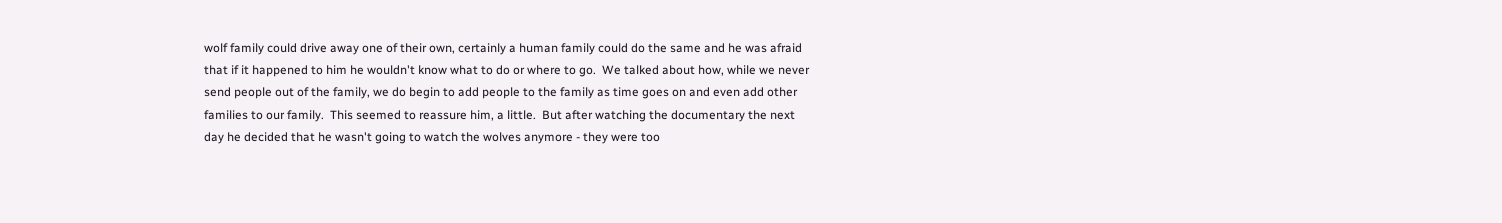wolf family could drive away one of their own, certainly a human family could do the same and he was afraid that if it happened to him he wouldn't know what to do or where to go.  We talked about how, while we never send people out of the family, we do begin to add people to the family as time goes on and even add other families to our family.  This seemed to reassure him, a little.  But after watching the documentary the next day he decided that he wasn't going to watch the wolves anymore - they were too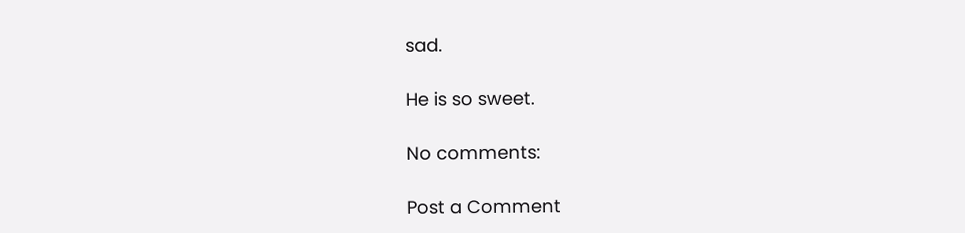sad.

He is so sweet.

No comments:

Post a Comment